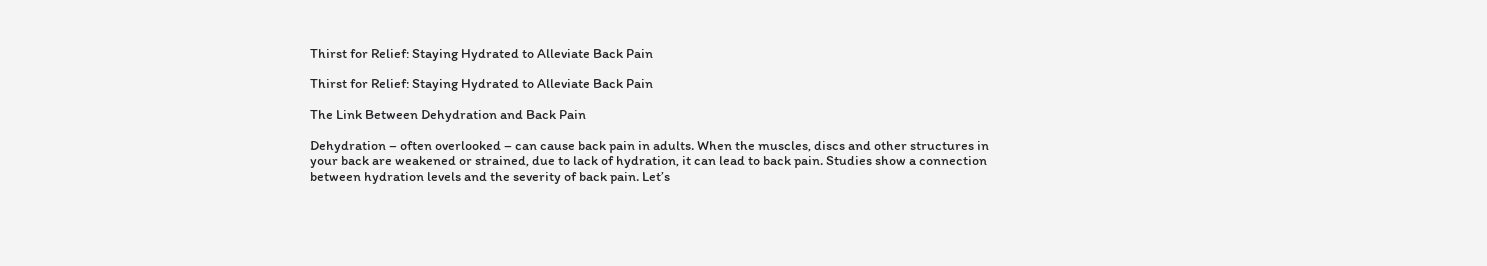Thirst for Relief: Staying Hydrated to Alleviate Back Pain

Thirst for Relief: Staying Hydrated to Alleviate Back Pain

The Link Between Dehydration and Back Pain

Dehydration – often overlooked – can cause back pain in adults. When the muscles, discs and other structures in your back are weakened or strained, due to lack of hydration, it can lead to back pain. Studies show a connection between hydration levels and the severity of back pain. Let’s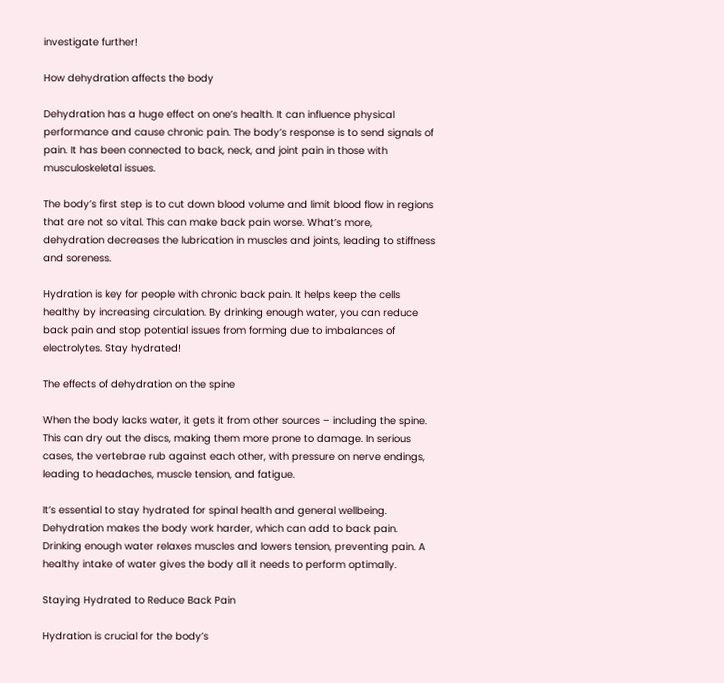investigate further!

How dehydration affects the body

Dehydration has a huge effect on one’s health. It can influence physical performance and cause chronic pain. The body’s response is to send signals of pain. It has been connected to back, neck, and joint pain in those with musculoskeletal issues.

The body’s first step is to cut down blood volume and limit blood flow in regions that are not so vital. This can make back pain worse. What’s more, dehydration decreases the lubrication in muscles and joints, leading to stiffness and soreness.

Hydration is key for people with chronic back pain. It helps keep the cells healthy by increasing circulation. By drinking enough water, you can reduce back pain and stop potential issues from forming due to imbalances of electrolytes. Stay hydrated!

The effects of dehydration on the spine

When the body lacks water, it gets it from other sources – including the spine. This can dry out the discs, making them more prone to damage. In serious cases, the vertebrae rub against each other, with pressure on nerve endings, leading to headaches, muscle tension, and fatigue.

It’s essential to stay hydrated for spinal health and general wellbeing. Dehydration makes the body work harder, which can add to back pain. Drinking enough water relaxes muscles and lowers tension, preventing pain. A healthy intake of water gives the body all it needs to perform optimally.

Staying Hydrated to Reduce Back Pain

Hydration is crucial for the body’s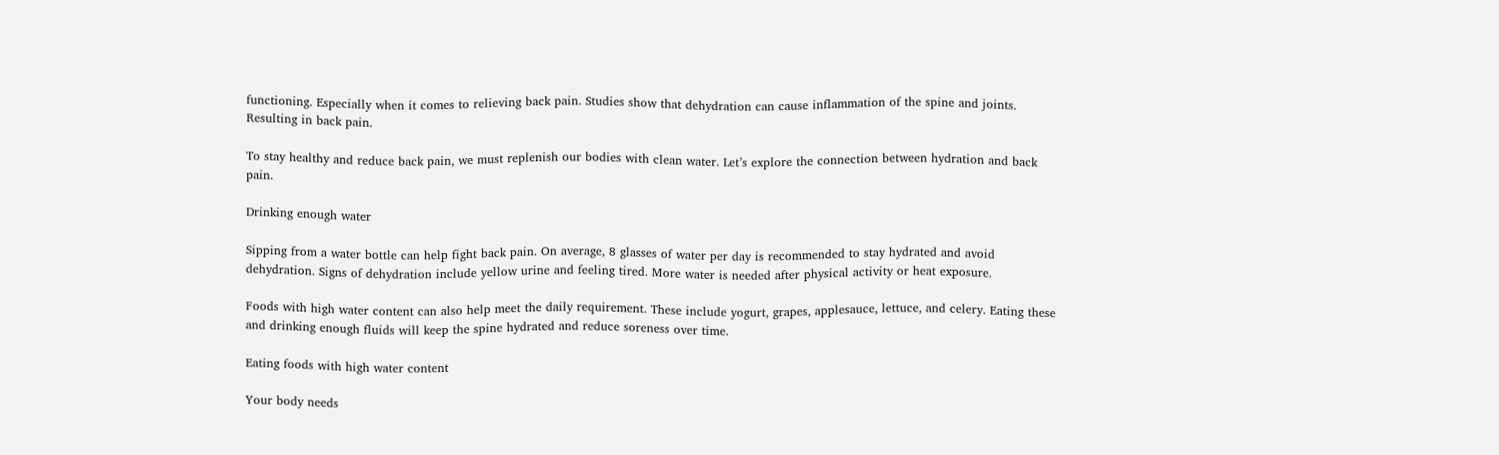functioning. Especially when it comes to relieving back pain. Studies show that dehydration can cause inflammation of the spine and joints. Resulting in back pain.

To stay healthy and reduce back pain, we must replenish our bodies with clean water. Let’s explore the connection between hydration and back pain.

Drinking enough water

Sipping from a water bottle can help fight back pain. On average, 8 glasses of water per day is recommended to stay hydrated and avoid dehydration. Signs of dehydration include yellow urine and feeling tired. More water is needed after physical activity or heat exposure.

Foods with high water content can also help meet the daily requirement. These include yogurt, grapes, applesauce, lettuce, and celery. Eating these and drinking enough fluids will keep the spine hydrated and reduce soreness over time.

Eating foods with high water content

Your body needs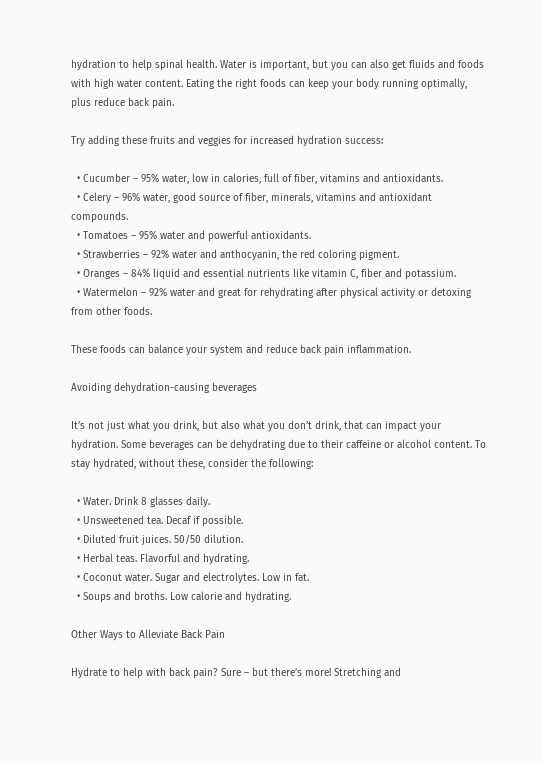hydration to help spinal health. Water is important, but you can also get fluids and foods with high water content. Eating the right foods can keep your body running optimally, plus reduce back pain.

Try adding these fruits and veggies for increased hydration success:

  • Cucumber – 95% water, low in calories, full of fiber, vitamins and antioxidants.
  • Celery – 96% water, good source of fiber, minerals, vitamins and antioxidant compounds.
  • Tomatoes – 95% water and powerful antioxidants.
  • Strawberries – 92% water and anthocyanin, the red coloring pigment.
  • Oranges – 84% liquid and essential nutrients like vitamin C, fiber and potassium.
  • Watermelon – 92% water and great for rehydrating after physical activity or detoxing from other foods.

These foods can balance your system and reduce back pain inflammation.

Avoiding dehydration-causing beverages

It’s not just what you drink, but also what you don’t drink, that can impact your hydration. Some beverages can be dehydrating due to their caffeine or alcohol content. To stay hydrated, without these, consider the following:

  • Water. Drink 8 glasses daily.
  • Unsweetened tea. Decaf if possible.
  • Diluted fruit juices. 50/50 dilution.
  • Herbal teas. Flavorful and hydrating.
  • Coconut water. Sugar and electrolytes. Low in fat.
  • Soups and broths. Low calorie and hydrating.

Other Ways to Alleviate Back Pain

Hydrate to help with back pain? Sure – but there’s more! Stretching and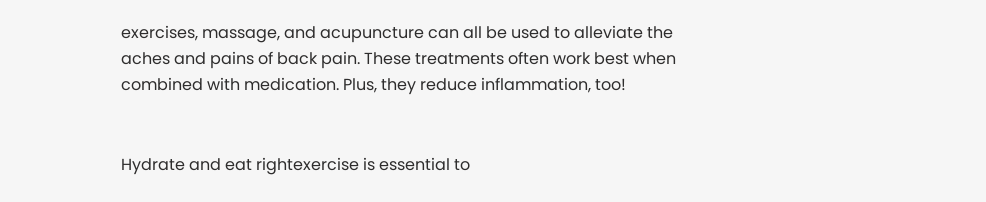exercises, massage, and acupuncture can all be used to alleviate the aches and pains of back pain. These treatments often work best when combined with medication. Plus, they reduce inflammation, too!


Hydrate and eat rightexercise is essential to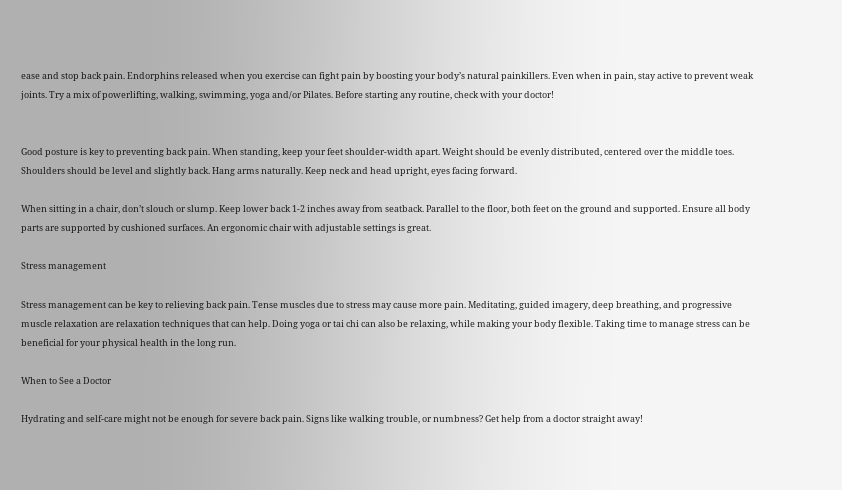ease and stop back pain. Endorphins released when you exercise can fight pain by boosting your body’s natural painkillers. Even when in pain, stay active to prevent weak joints. Try a mix of powerlifting, walking, swimming, yoga and/or Pilates. Before starting any routine, check with your doctor!


Good posture is key to preventing back pain. When standing, keep your feet shoulder-width apart. Weight should be evenly distributed, centered over the middle toes. Shoulders should be level and slightly back. Hang arms naturally. Keep neck and head upright, eyes facing forward.

When sitting in a chair, don’t slouch or slump. Keep lower back 1-2 inches away from seatback. Parallel to the floor, both feet on the ground and supported. Ensure all body parts are supported by cushioned surfaces. An ergonomic chair with adjustable settings is great.

Stress management

Stress management can be key to relieving back pain. Tense muscles due to stress may cause more pain. Meditating, guided imagery, deep breathing, and progressive muscle relaxation are relaxation techniques that can help. Doing yoga or tai chi can also be relaxing, while making your body flexible. Taking time to manage stress can be beneficial for your physical health in the long run.

When to See a Doctor

Hydrating and self-care might not be enough for severe back pain. Signs like walking trouble, or numbness? Get help from a doctor straight away!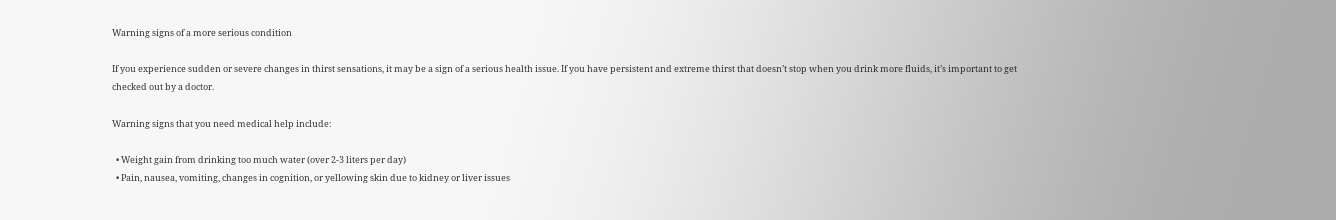Warning signs of a more serious condition

If you experience sudden or severe changes in thirst sensations, it may be a sign of a serious health issue. If you have persistent and extreme thirst that doesn’t stop when you drink more fluids, it’s important to get checked out by a doctor.

Warning signs that you need medical help include:

  • Weight gain from drinking too much water (over 2-3 liters per day)
  • Pain, nausea, vomiting, changes in cognition, or yellowing skin due to kidney or liver issues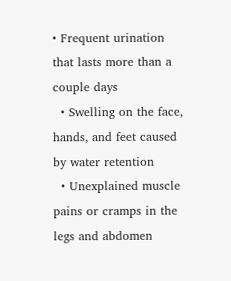• Frequent urination that lasts more than a couple days
  • Swelling on the face, hands, and feet caused by water retention
  • Unexplained muscle pains or cramps in the legs and abdomen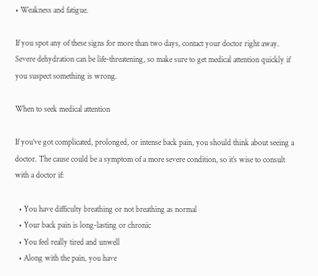• Weakness and fatigue.

If you spot any of these signs for more than two days, contact your doctor right away. Severe dehydration can be life-threatening, so make sure to get medical attention quickly if you suspect something is wrong.

When to seek medical attention

If you’ve got complicated, prolonged, or intense back pain, you should think about seeing a doctor. The cause could be a symptom of a more severe condition, so it’s wise to consult with a doctor if:

  • You have difficulty breathing or not breathing as normal
  • Your back pain is long-lasting or chronic
  • You feel really tired and unwell
  • Along with the pain, you have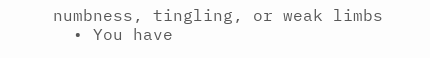numbness, tingling, or weak limbs
  • You have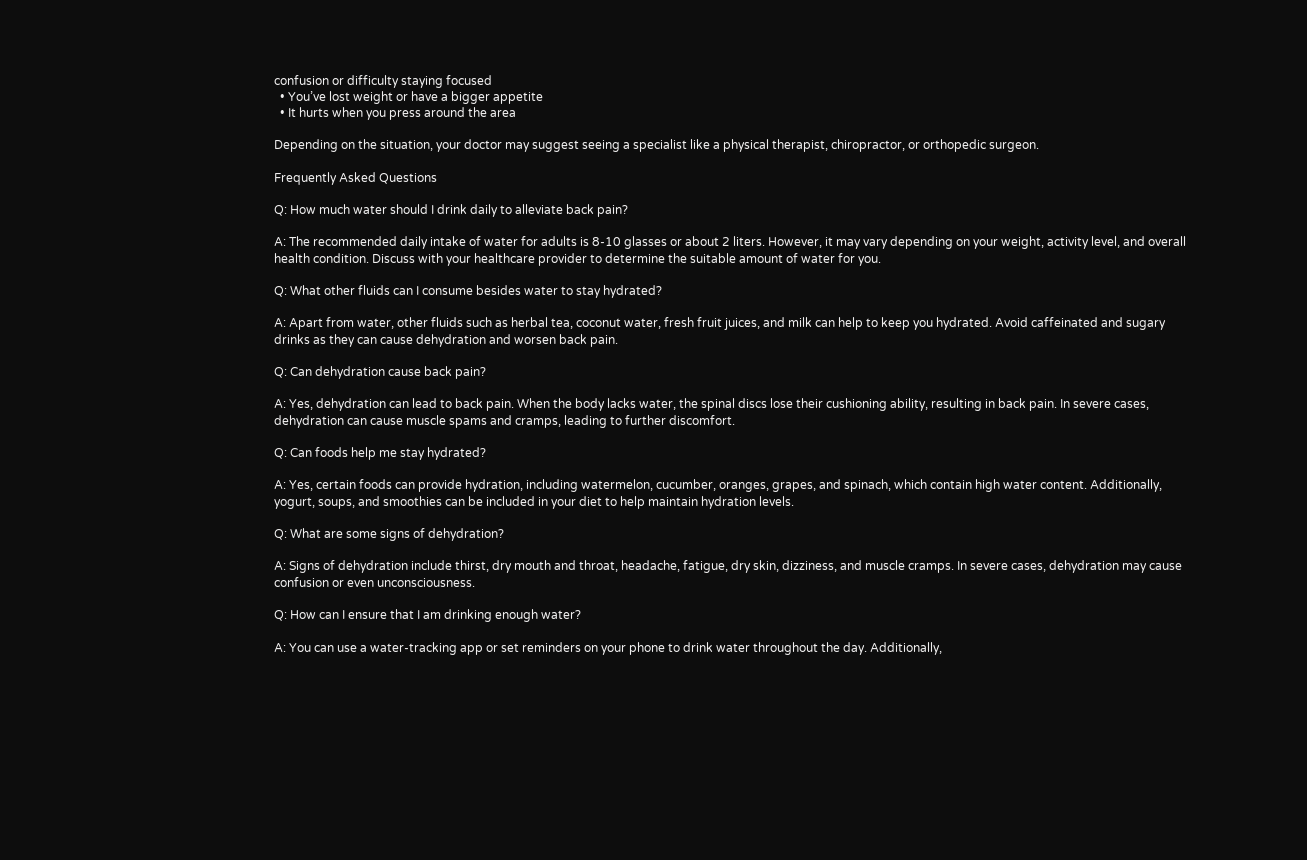confusion or difficulty staying focused
  • You’ve lost weight or have a bigger appetite
  • It hurts when you press around the area

Depending on the situation, your doctor may suggest seeing a specialist like a physical therapist, chiropractor, or orthopedic surgeon.

Frequently Asked Questions

Q: How much water should I drink daily to alleviate back pain?

A: The recommended daily intake of water for adults is 8-10 glasses or about 2 liters. However, it may vary depending on your weight, activity level, and overall health condition. Discuss with your healthcare provider to determine the suitable amount of water for you.

Q: What other fluids can I consume besides water to stay hydrated?

A: Apart from water, other fluids such as herbal tea, coconut water, fresh fruit juices, and milk can help to keep you hydrated. Avoid caffeinated and sugary drinks as they can cause dehydration and worsen back pain.

Q: Can dehydration cause back pain?

A: Yes, dehydration can lead to back pain. When the body lacks water, the spinal discs lose their cushioning ability, resulting in back pain. In severe cases, dehydration can cause muscle spams and cramps, leading to further discomfort.

Q: Can foods help me stay hydrated?

A: Yes, certain foods can provide hydration, including watermelon, cucumber, oranges, grapes, and spinach, which contain high water content. Additionally, yogurt, soups, and smoothies can be included in your diet to help maintain hydration levels.

Q: What are some signs of dehydration?

A: Signs of dehydration include thirst, dry mouth and throat, headache, fatigue, dry skin, dizziness, and muscle cramps. In severe cases, dehydration may cause confusion or even unconsciousness.

Q: How can I ensure that I am drinking enough water?

A: You can use a water-tracking app or set reminders on your phone to drink water throughout the day. Additionally,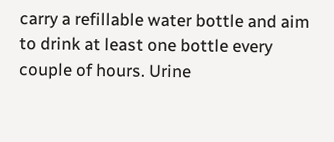carry a refillable water bottle and aim to drink at least one bottle every couple of hours. Urine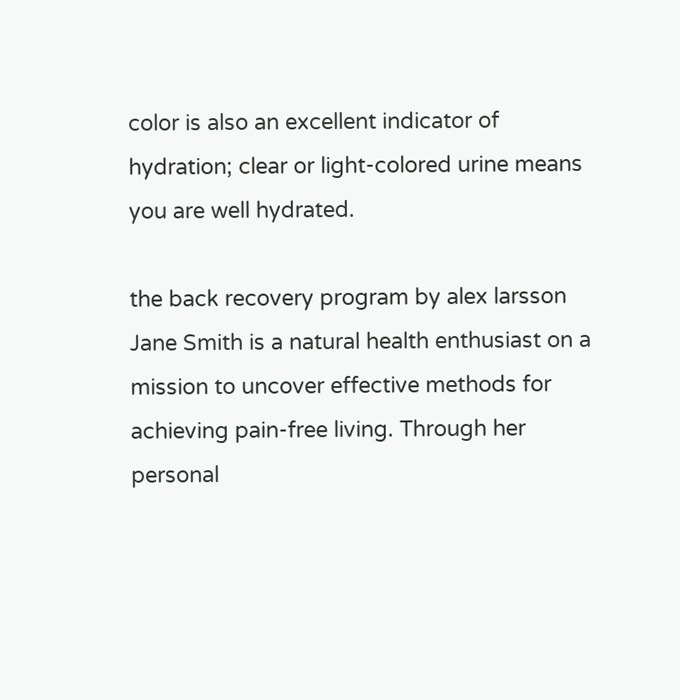color is also an excellent indicator of hydration; clear or light-colored urine means you are well hydrated.

the back recovery program by alex larsson
Jane Smith is a natural health enthusiast on a mission to uncover effective methods for achieving pain-free living. Through her personal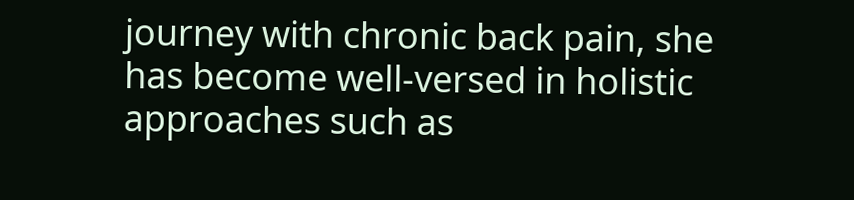journey with chronic back pain, she has become well-versed in holistic approaches such as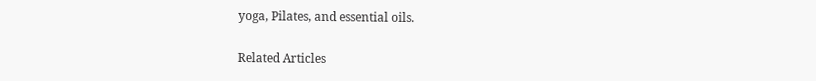yoga, Pilates, and essential oils.

Related Articles